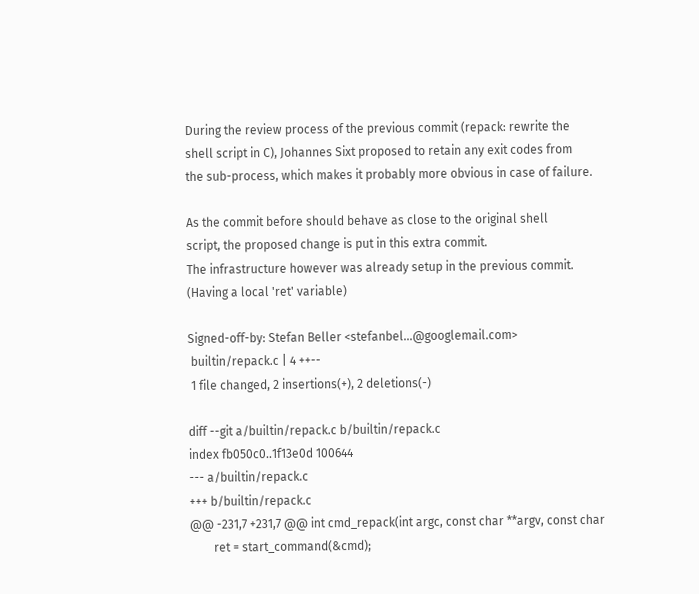During the review process of the previous commit (repack: rewrite the
shell script in C), Johannes Sixt proposed to retain any exit codes from
the sub-process, which makes it probably more obvious in case of failure.

As the commit before should behave as close to the original shell
script, the proposed change is put in this extra commit.
The infrastructure however was already setup in the previous commit.
(Having a local 'ret' variable)

Signed-off-by: Stefan Beller <stefanbel...@googlemail.com>
 builtin/repack.c | 4 ++--
 1 file changed, 2 insertions(+), 2 deletions(-)

diff --git a/builtin/repack.c b/builtin/repack.c
index fb050c0..1f13e0d 100644
--- a/builtin/repack.c
+++ b/builtin/repack.c
@@ -231,7 +231,7 @@ int cmd_repack(int argc, const char **argv, const char
        ret = start_command(&cmd);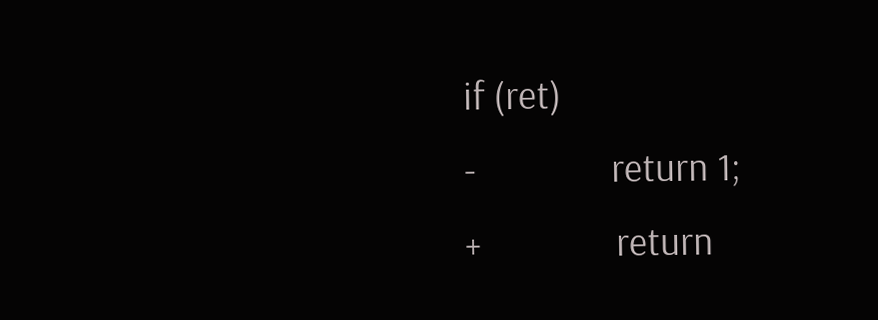if (ret)
-               return 1;
+               return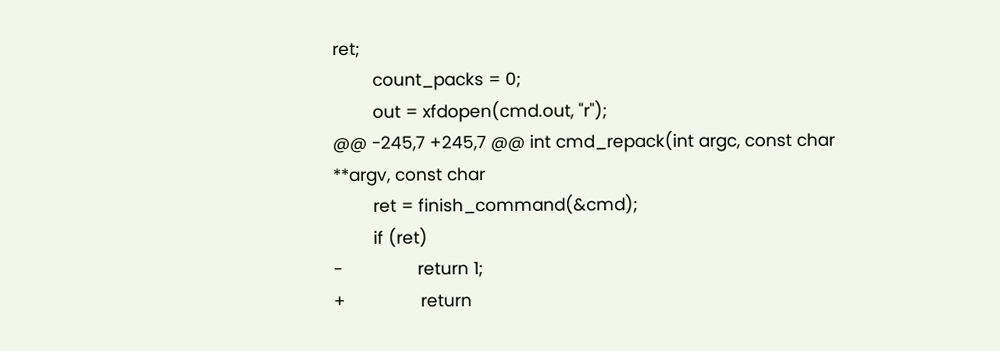ret;
        count_packs = 0;
        out = xfdopen(cmd.out, "r");
@@ -245,7 +245,7 @@ int cmd_repack(int argc, const char **argv, const char
        ret = finish_command(&cmd);
        if (ret)
-               return 1;
+               return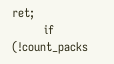ret;
        if (!count_packs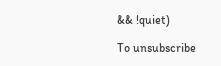&& !quiet)

To unsubscribe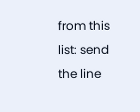from this list: send the line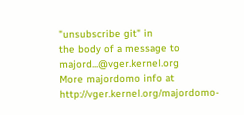"unsubscribe git" in
the body of a message to majord...@vger.kernel.org
More majordomo info at  http://vger.kernel.org/majordomo-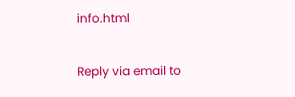info.html

Reply via email to